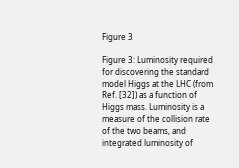Figure 3

Figure 3: Luminosity required for discovering the standard model Higgs at the LHC (from Ref. [32]) as a function of Higgs mass. Luminosity is a measure of the collision rate of the two beams, and integrated luminosity of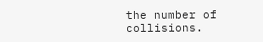the number of collisions.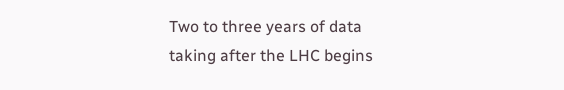Two to three years of data taking after the LHC begins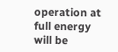operation at full energy will be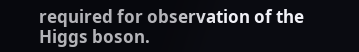required for observation of the Higgs boson.